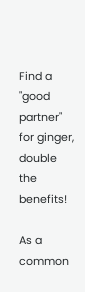Find a "good partner" for ginger, double the benefits!

As a common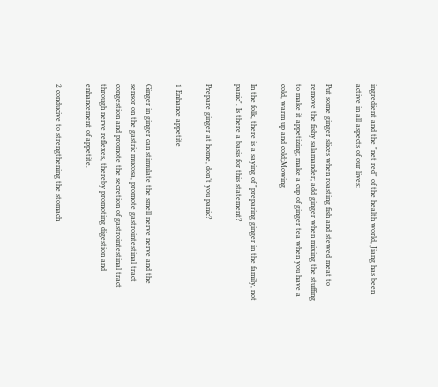ingredient and the "net red" of the health world, Jiang has been active in all aspects of our lives:

Put some ginger slices when roasting fish and stewed meat to remove the fishy salamander; add ginger when mixing the stuffing to make it appetizing; make a cup of ginger tea when you have a cold, warm up and cold;Mowing

In the folk, there is a saying of "preparing ginger in the family, not panic". Is there a basis for this statement?

Prepare ginger at home, don’t you panic?

1 Enhance appetite

Ginger in ginger can stimulate the smell nerve nerve and the sensor on the gastric mucosa, promote gastrointestinal tract congestion and promote the secretion of gastrointestinal tract through nerve reflexes, thereby promoting digestion and enhancement of appetite.

2 conducive to strengthening the stomach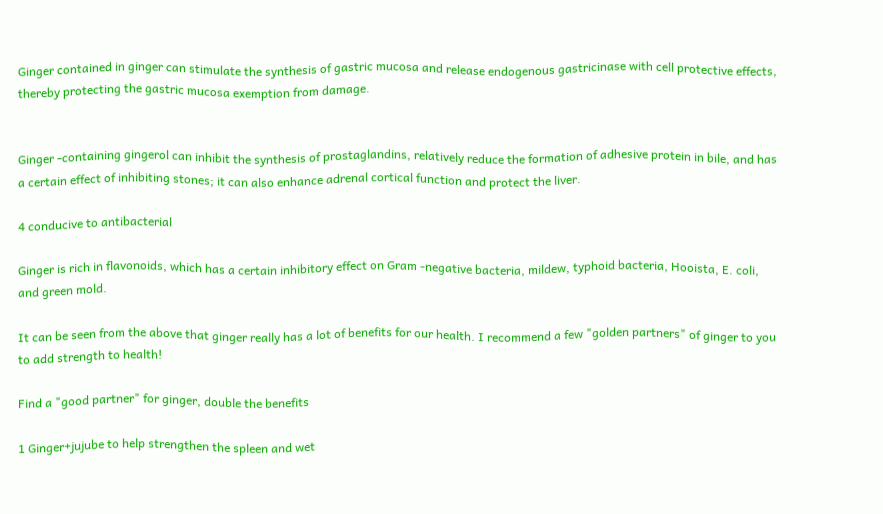Ginger contained in ginger can stimulate the synthesis of gastric mucosa and release endogenous gastricinase with cell protective effects, thereby protecting the gastric mucosa exemption from damage.


Ginger -containing gingerol can inhibit the synthesis of prostaglandins, relatively reduce the formation of adhesive protein in bile, and has a certain effect of inhibiting stones; it can also enhance adrenal cortical function and protect the liver.

4 conducive to antibacterial

Ginger is rich in flavonoids, which has a certain inhibitory effect on Gram -negative bacteria, mildew, typhoid bacteria, Hooista, E. coli, and green mold.

It can be seen from the above that ginger really has a lot of benefits for our health. I recommend a few "golden partners" of ginger to you to add strength to health!

Find a "good partner" for ginger, double the benefits

1 Ginger+jujube to help strengthen the spleen and wet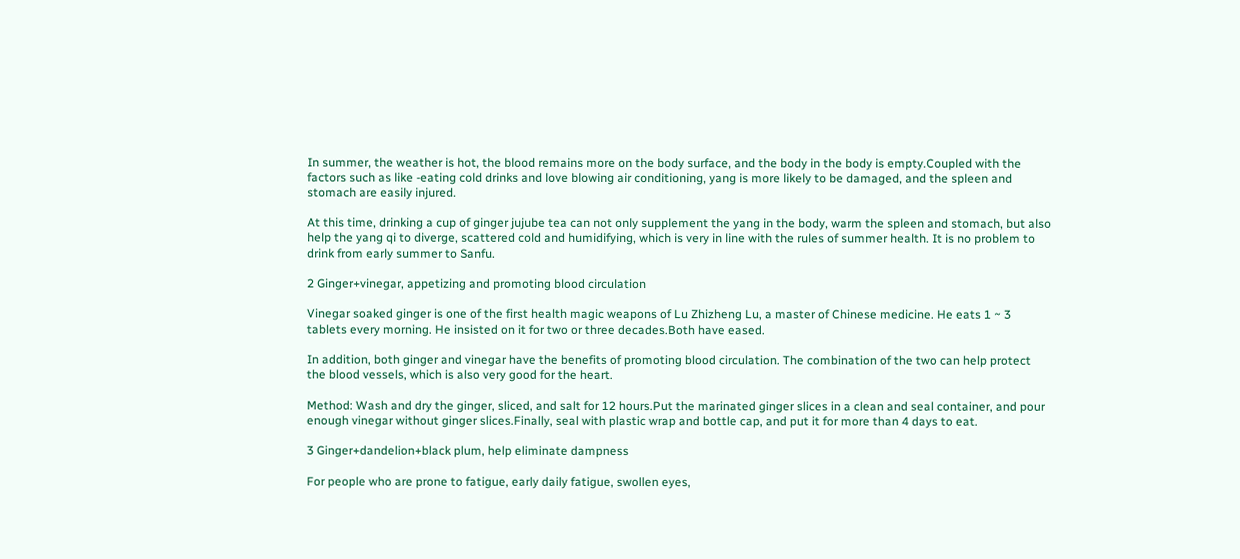In summer, the weather is hot, the blood remains more on the body surface, and the body in the body is empty.Coupled with the factors such as like -eating cold drinks and love blowing air conditioning, yang is more likely to be damaged, and the spleen and stomach are easily injured.

At this time, drinking a cup of ginger jujube tea can not only supplement the yang in the body, warm the spleen and stomach, but also help the yang qi to diverge, scattered cold and humidifying, which is very in line with the rules of summer health. It is no problem to drink from early summer to Sanfu.

2 Ginger+vinegar, appetizing and promoting blood circulation

Vinegar soaked ginger is one of the first health magic weapons of Lu Zhizheng Lu, a master of Chinese medicine. He eats 1 ~ 3 tablets every morning. He insisted on it for two or three decades.Both have eased.

In addition, both ginger and vinegar have the benefits of promoting blood circulation. The combination of the two can help protect the blood vessels, which is also very good for the heart.

Method: Wash and dry the ginger, sliced, and salt for 12 hours.Put the marinated ginger slices in a clean and seal container, and pour enough vinegar without ginger slices.Finally, seal with plastic wrap and bottle cap, and put it for more than 4 days to eat.

3 Ginger+dandelion+black plum, help eliminate dampness

For people who are prone to fatigue, early daily fatigue, swollen eyes,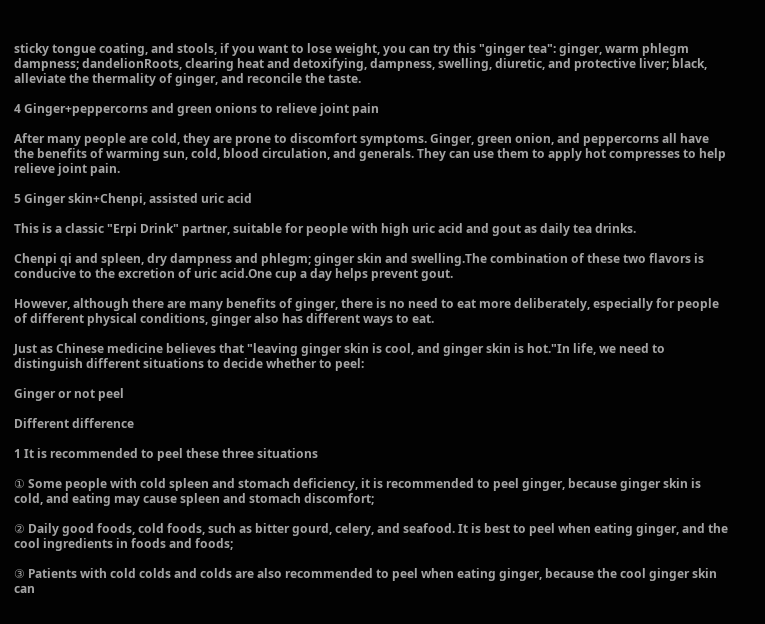sticky tongue coating, and stools, if you want to lose weight, you can try this "ginger tea": ginger, warm phlegm dampness; dandelionRoots, clearing heat and detoxifying, dampness, swelling, diuretic, and protective liver; black, alleviate the thermality of ginger, and reconcile the taste.

4 Ginger+peppercorns and green onions to relieve joint pain

After many people are cold, they are prone to discomfort symptoms. Ginger, green onion, and peppercorns all have the benefits of warming sun, cold, blood circulation, and generals. They can use them to apply hot compresses to help relieve joint pain.

5 Ginger skin+Chenpi, assisted uric acid

This is a classic "Erpi Drink" partner, suitable for people with high uric acid and gout as daily tea drinks.

Chenpi qi and spleen, dry dampness and phlegm; ginger skin and swelling.The combination of these two flavors is conducive to the excretion of uric acid.One cup a day helps prevent gout.

However, although there are many benefits of ginger, there is no need to eat more deliberately, especially for people of different physical conditions, ginger also has different ways to eat.

Just as Chinese medicine believes that "leaving ginger skin is cool, and ginger skin is hot."In life, we need to distinguish different situations to decide whether to peel:

Ginger or not peel

Different difference

1 It is recommended to peel these three situations

① Some people with cold spleen and stomach deficiency, it is recommended to peel ginger, because ginger skin is cold, and eating may cause spleen and stomach discomfort;

② Daily good foods, cold foods, such as bitter gourd, celery, and seafood. It is best to peel when eating ginger, and the cool ingredients in foods and foods;

③ Patients with cold colds and colds are also recommended to peel when eating ginger, because the cool ginger skin can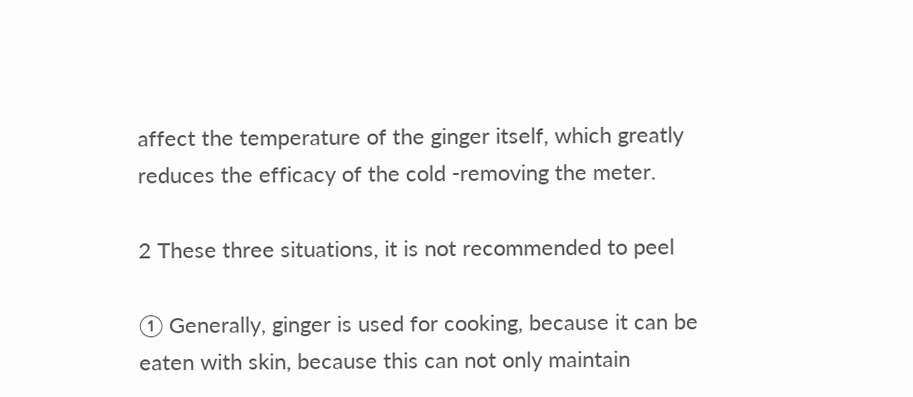affect the temperature of the ginger itself, which greatly reduces the efficacy of the cold -removing the meter.

2 These three situations, it is not recommended to peel

① Generally, ginger is used for cooking, because it can be eaten with skin, because this can not only maintain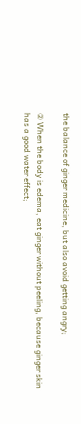the balance of ginger medicine, but also avoid getting angry;

② When the body is edema, eat ginger without peeling, because ginger skin has a good water effect;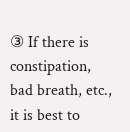③ If there is constipation, bad breath, etc., it is best to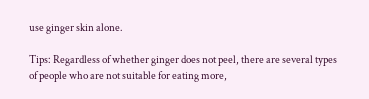use ginger skin alone.

Tips: Regardless of whether ginger does not peel, there are several types of people who are not suitable for eating more,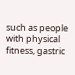such as people with physical fitness, gastric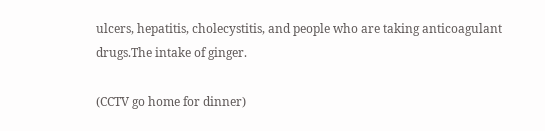ulcers, hepatitis, cholecystitis, and people who are taking anticoagulant drugs.The intake of ginger.

(CCTV go home for dinner)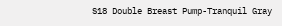S18 Double Breast Pump-Tranquil Gray